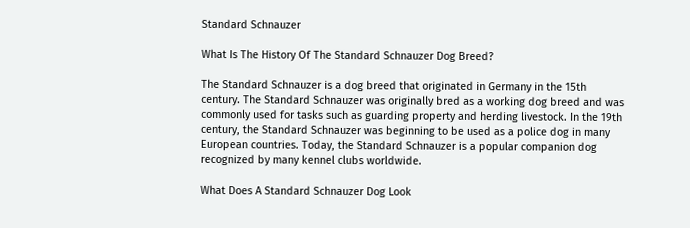Standard Schnauzer

What Is The History Of The Standard Schnauzer Dog Breed?

The Standard Schnauzer is a dog breed that originated in Germany in the 15th century. The Standard Schnauzer was originally bred as a working dog breed and was commonly used for tasks such as guarding property and herding livestock. In the 19th century, the Standard Schnauzer was beginning to be used as a police dog in many European countries. Today, the Standard Schnauzer is a popular companion dog recognized by many kennel clubs worldwide.

What Does A Standard Schnauzer Dog Look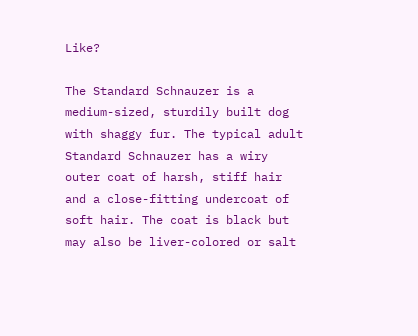Like?

The Standard Schnauzer is a medium-sized, sturdily built dog with shaggy fur. The typical adult Standard Schnauzer has a wiry outer coat of harsh, stiff hair and a close-fitting undercoat of soft hair. The coat is black but may also be liver-colored or salt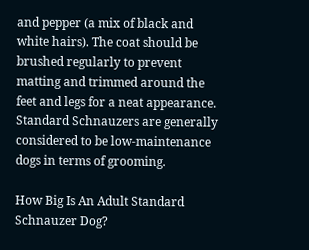and pepper (a mix of black and white hairs). The coat should be brushed regularly to prevent matting and trimmed around the feet and legs for a neat appearance. Standard Schnauzers are generally considered to be low-maintenance dogs in terms of grooming.

How Big Is An Adult Standard Schnauzer Dog?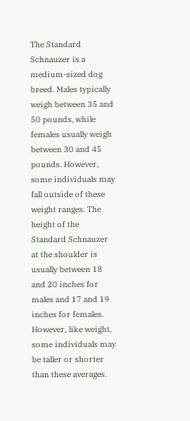The Standard Schnauzer is a medium-sized dog breed. Males typically weigh between 35 and 50 pounds, while females usually weigh between 30 and 45 pounds. However, some individuals may fall outside of these weight ranges. The height of the Standard Schnauzer at the shoulder is usually between 18 and 20 inches for males and 17 and 19 inches for females. However, like weight, some individuals may be taller or shorter than these averages.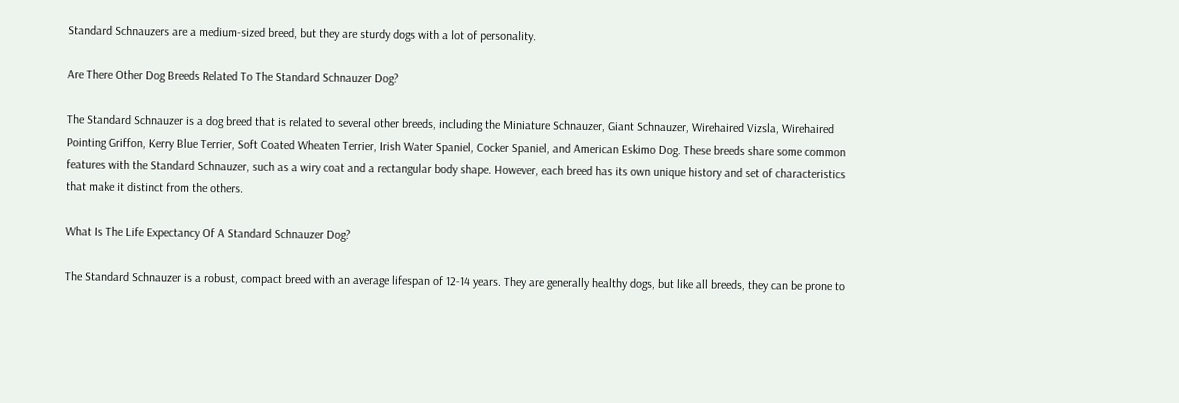Standard Schnauzers are a medium-sized breed, but they are sturdy dogs with a lot of personality.

Are There Other Dog Breeds Related To The Standard Schnauzer Dog?

The Standard Schnauzer is a dog breed that is related to several other breeds, including the Miniature Schnauzer, Giant Schnauzer, Wirehaired Vizsla, Wirehaired Pointing Griffon, Kerry Blue Terrier, Soft Coated Wheaten Terrier, Irish Water Spaniel, Cocker Spaniel, and American Eskimo Dog. These breeds share some common features with the Standard Schnauzer, such as a wiry coat and a rectangular body shape. However, each breed has its own unique history and set of characteristics that make it distinct from the others.

What Is The Life Expectancy Of A Standard Schnauzer Dog?

The Standard Schnauzer is a robust, compact breed with an average lifespan of 12-14 years. They are generally healthy dogs, but like all breeds, they can be prone to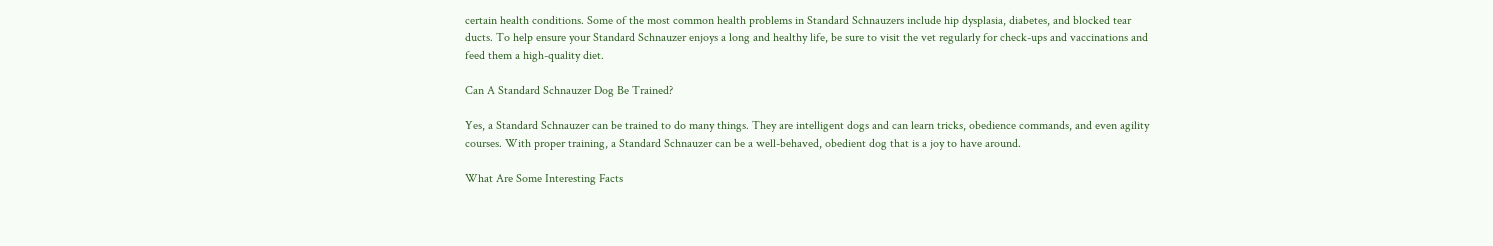certain health conditions. Some of the most common health problems in Standard Schnauzers include hip dysplasia, diabetes, and blocked tear ducts. To help ensure your Standard Schnauzer enjoys a long and healthy life, be sure to visit the vet regularly for check-ups and vaccinations and feed them a high-quality diet.

Can A Standard Schnauzer Dog Be Trained?

Yes, a Standard Schnauzer can be trained to do many things. They are intelligent dogs and can learn tricks, obedience commands, and even agility courses. With proper training, a Standard Schnauzer can be a well-behaved, obedient dog that is a joy to have around.

What Are Some Interesting Facts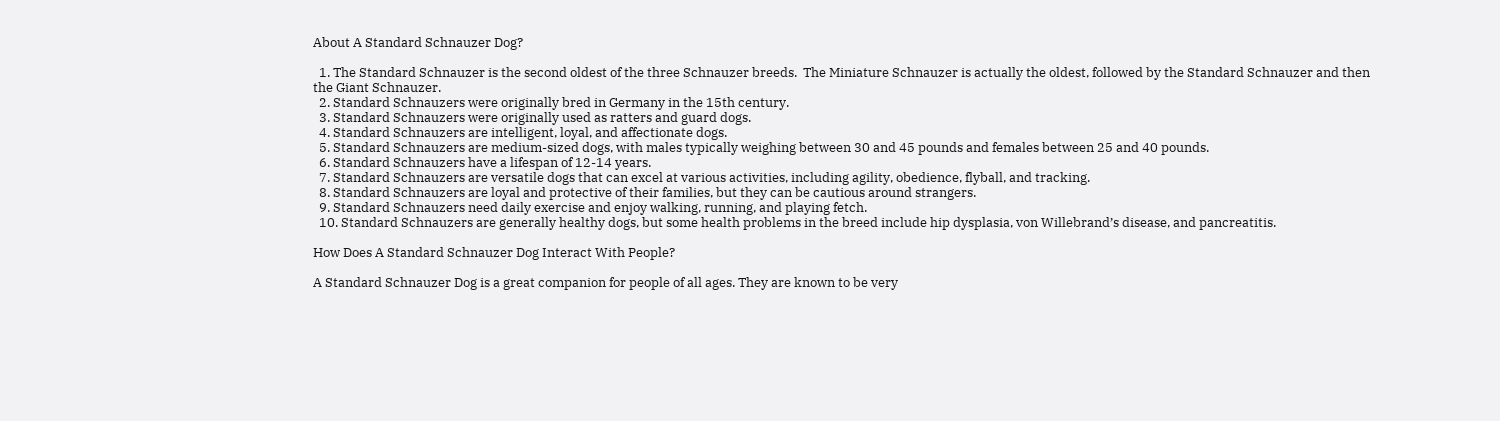About A Standard Schnauzer Dog?

  1. The Standard Schnauzer is the second oldest of the three Schnauzer breeds.  The Miniature Schnauzer is actually the oldest, followed by the Standard Schnauzer and then the Giant Schnauzer.
  2. Standard Schnauzers were originally bred in Germany in the 15th century.
  3. Standard Schnauzers were originally used as ratters and guard dogs.
  4. Standard Schnauzers are intelligent, loyal, and affectionate dogs.
  5. Standard Schnauzers are medium-sized dogs, with males typically weighing between 30 and 45 pounds and females between 25 and 40 pounds.
  6. Standard Schnauzers have a lifespan of 12-14 years.
  7. Standard Schnauzers are versatile dogs that can excel at various activities, including agility, obedience, flyball, and tracking.
  8. Standard Schnauzers are loyal and protective of their families, but they can be cautious around strangers.
  9. Standard Schnauzers need daily exercise and enjoy walking, running, and playing fetch.
  10. Standard Schnauzers are generally healthy dogs, but some health problems in the breed include hip dysplasia, von Willebrand’s disease, and pancreatitis.

How Does A Standard Schnauzer Dog Interact With People?

A Standard Schnauzer Dog is a great companion for people of all ages. They are known to be very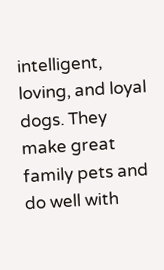intelligent, loving, and loyal dogs. They make great family pets and do well with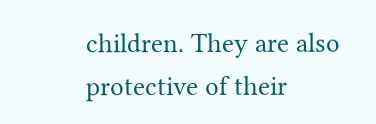children. They are also protective of their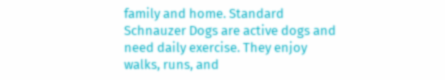family and home. Standard Schnauzer Dogs are active dogs and need daily exercise. They enjoy walks, runs, and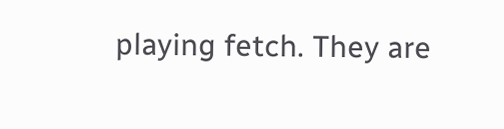playing fetch. They are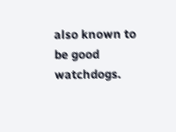also known to be good watchdogs.